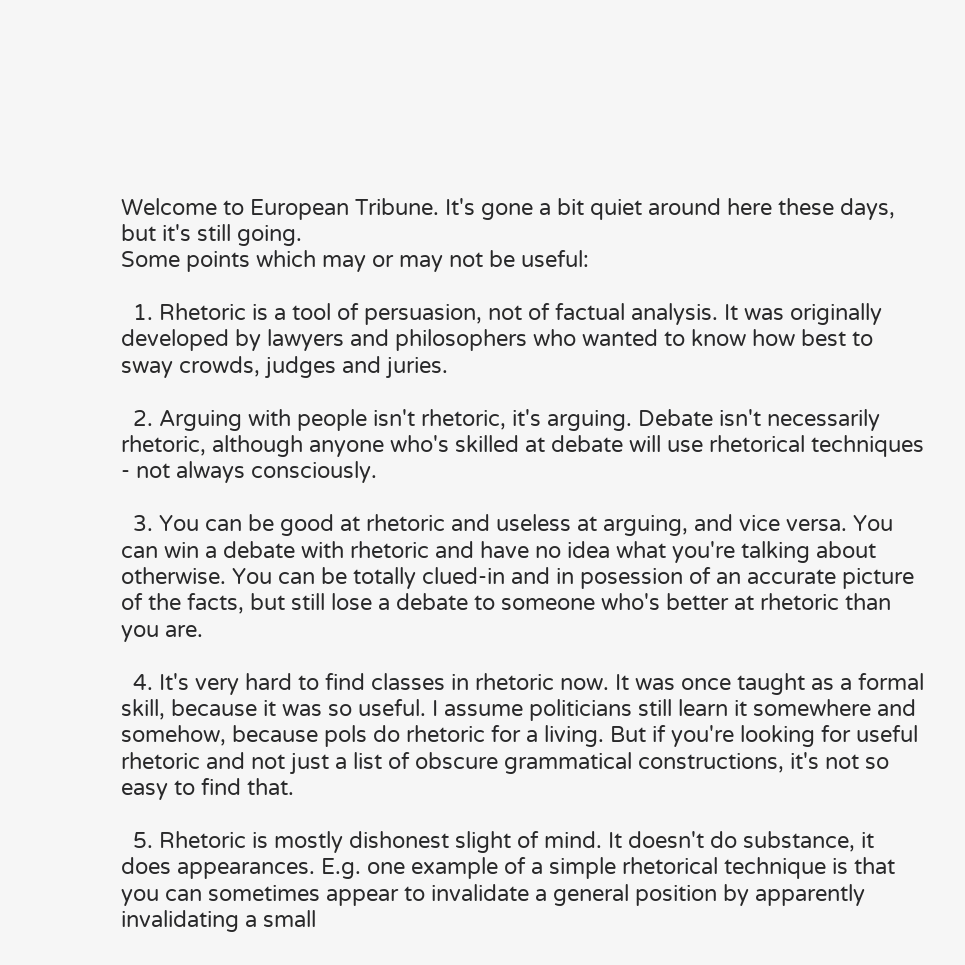Welcome to European Tribune. It's gone a bit quiet around here these days, but it's still going.
Some points which may or may not be useful:

  1. Rhetoric is a tool of persuasion, not of factual analysis. It was originally developed by lawyers and philosophers who wanted to know how best to sway crowds, judges and juries.

  2. Arguing with people isn't rhetoric, it's arguing. Debate isn't necessarily rhetoric, although anyone who's skilled at debate will use rhetorical techniques - not always consciously.

  3. You can be good at rhetoric and useless at arguing, and vice versa. You can win a debate with rhetoric and have no idea what you're talking about otherwise. You can be totally clued-in and in posession of an accurate picture of the facts, but still lose a debate to someone who's better at rhetoric than you are.

  4. It's very hard to find classes in rhetoric now. It was once taught as a formal skill, because it was so useful. I assume politicians still learn it somewhere and somehow, because pols do rhetoric for a living. But if you're looking for useful rhetoric and not just a list of obscure grammatical constructions, it's not so easy to find that.

  5. Rhetoric is mostly dishonest slight of mind. It doesn't do substance, it does appearances. E.g. one example of a simple rhetorical technique is that you can sometimes appear to invalidate a general position by apparently invalidating a small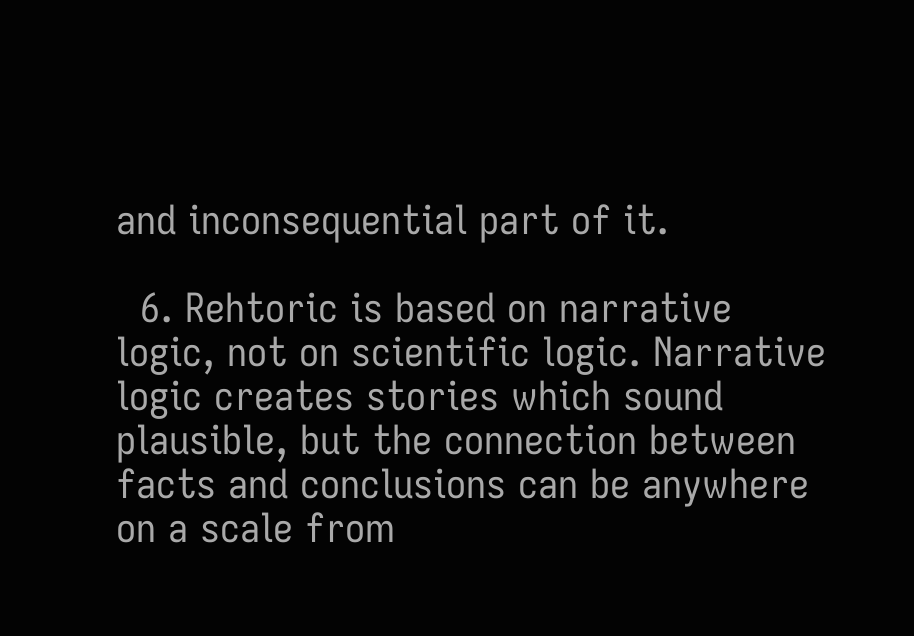and inconsequential part of it.

  6. Rehtoric is based on narrative logic, not on scientific logic. Narrative logic creates stories which sound plausible, but the connection between facts and conclusions can be anywhere on a scale from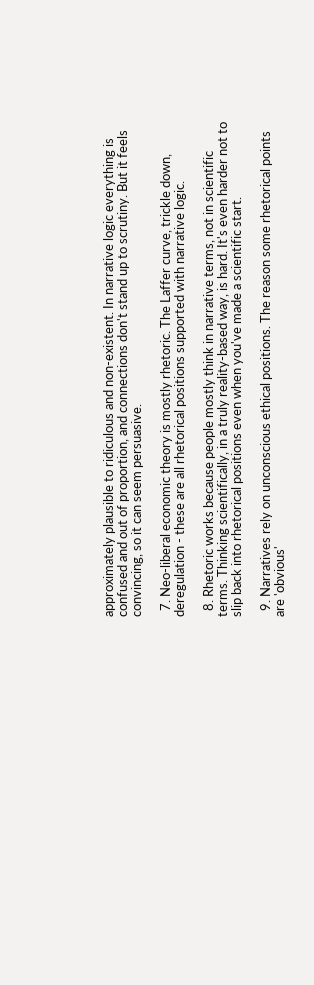approximately plausible to ridiculous and non-existent. In narrative logic everything is confused and out of proportion, and connections don't stand up to scrutiny. But it feels convincing, so it can seem persuasive.

  7. Neo-liberal economic theory is mostly rhetoric. The Laffer curve, trickle down, deregulation - these are all rhetorical positions supported with narrative logic.

  8. Rhetoric works because people mostly think in narrative terms, not in scientific terms. Thinking scientifically, in a truly reality-based way, is hard. It's even harder not to slip back into rhetorical positions even when you've made a scientific start.

  9. Narratives rely on unconscious ethical positions. The reason some rhetorical points are 'obvious'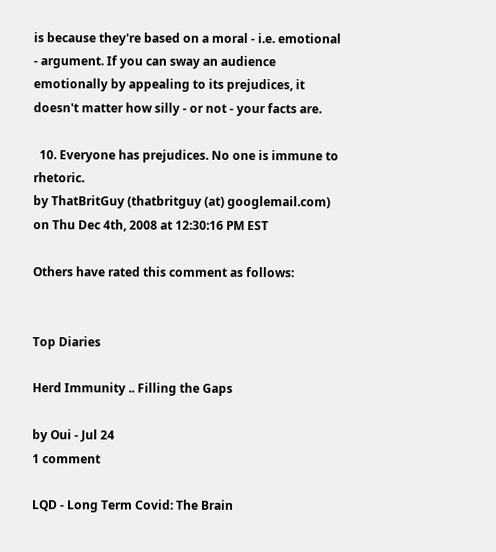is because they're based on a moral - i.e. emotional - argument. If you can sway an audience emotionally by appealing to its prejudices, it doesn't matter how silly - or not - your facts are.

  10. Everyone has prejudices. No one is immune to rhetoric.
by ThatBritGuy (thatbritguy (at) googlemail.com) on Thu Dec 4th, 2008 at 12:30:16 PM EST

Others have rated this comment as follows:


Top Diaries

Herd Immunity .. Filling the Gaps

by Oui - Jul 24
1 comment

LQD - Long Term Covid: The Brain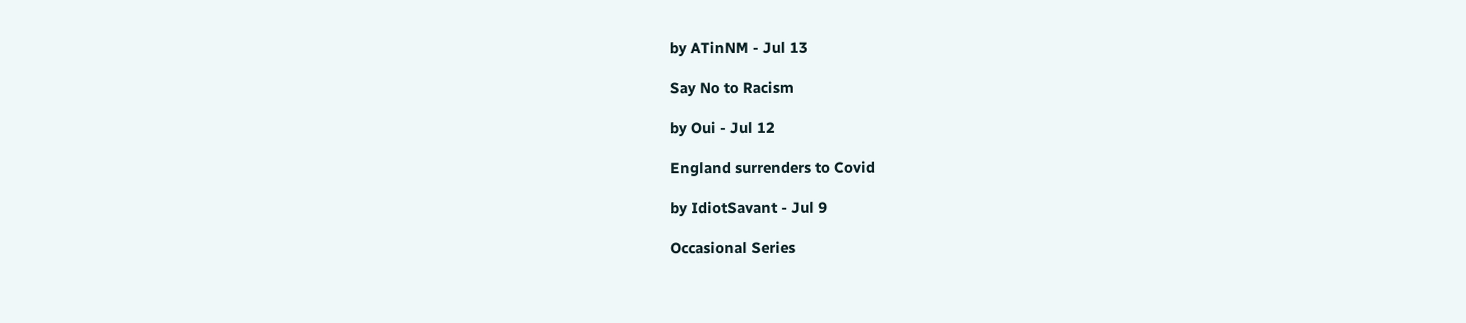by ATinNM - Jul 13

Say No to Racism

by Oui - Jul 12

England surrenders to Covid

by IdiotSavant - Jul 9

Occasional Series